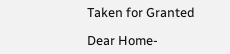Taken for Granted

Dear Home-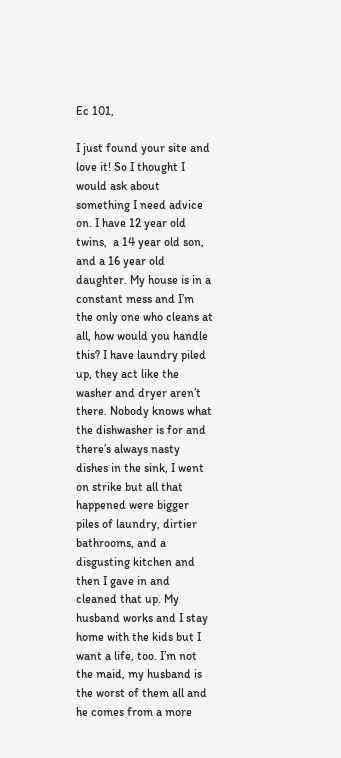Ec 101,

I just found your site and love it! So I thought I would ask about something I need advice on. I have 12 year old twins,  a 14 year old son, and a 16 year old daughter. My house is in a constant mess and I’m the only one who cleans at all, how would you handle this? I have laundry piled up, they act like the washer and dryer aren’t there. Nobody knows what the dishwasher is for and there’s always nasty dishes in the sink, I went on strike but all that happened were bigger piles of laundry, dirtier bathrooms, and a disgusting kitchen and then I gave in and cleaned that up. My husband works and I stay home with the kids but I want a life, too. I’m not the maid, my husband is the worst of them all and he comes from a more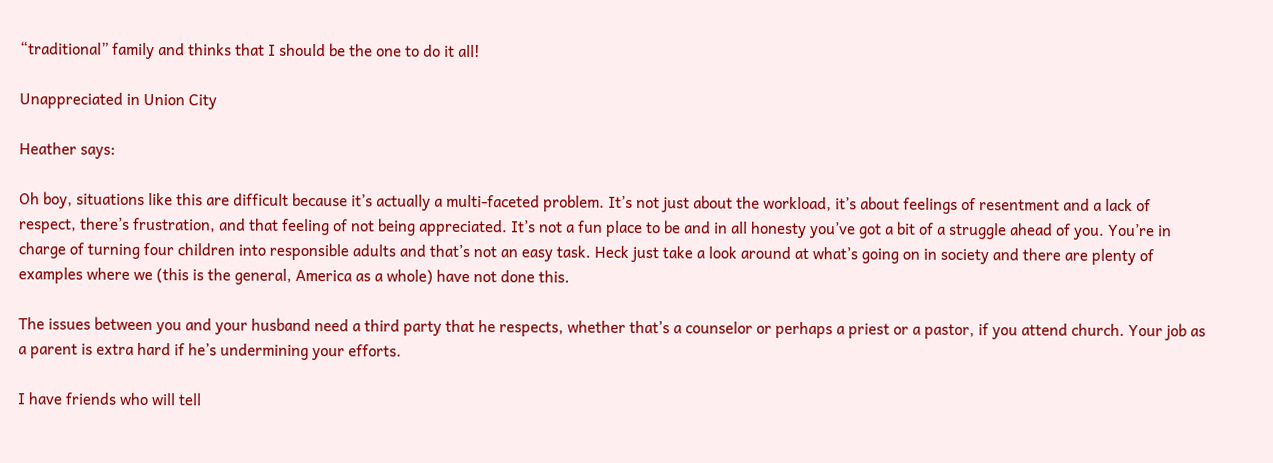“traditional” family and thinks that I should be the one to do it all!

Unappreciated in Union City

Heather says:

Oh boy, situations like this are difficult because it’s actually a multi-faceted problem. It’s not just about the workload, it’s about feelings of resentment and a lack of respect, there’s frustration, and that feeling of not being appreciated. It’s not a fun place to be and in all honesty you’ve got a bit of a struggle ahead of you. You’re in charge of turning four children into responsible adults and that’s not an easy task. Heck just take a look around at what’s going on in society and there are plenty of examples where we (this is the general, America as a whole) have not done this.

The issues between you and your husband need a third party that he respects, whether that’s a counselor or perhaps a priest or a pastor, if you attend church. Your job as a parent is extra hard if he’s undermining your efforts.

I have friends who will tell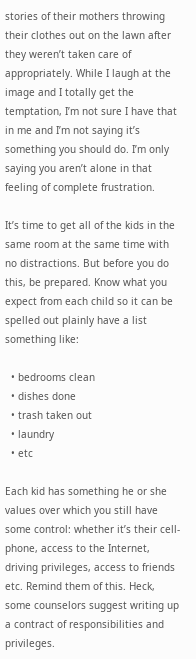stories of their mothers throwing their clothes out on the lawn after they weren’t taken care of appropriately. While I laugh at the image and I totally get the temptation, I’m not sure I have that in me and I’m not saying it’s something you should do. I’m only saying you aren’t alone in that feeling of complete frustration.

It’s time to get all of the kids in the same room at the same time with no distractions. But before you do this, be prepared. Know what you expect from each child so it can be spelled out plainly have a list something like:

  • bedrooms clean
  • dishes done
  • trash taken out
  • laundry
  • etc

Each kid has something he or she values over which you still have some control: whether it’s their cell-phone, access to the Internet, driving privileges, access to friends etc. Remind them of this. Heck, some counselors suggest writing up a contract of responsibilities and privileges.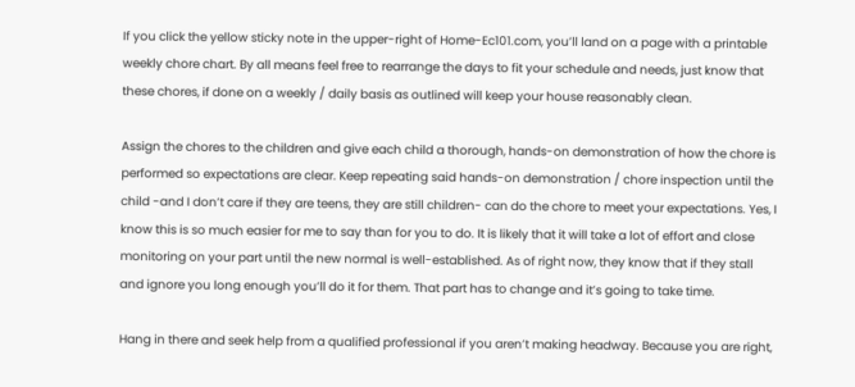If you click the yellow sticky note in the upper-right of Home-Ec101.com, you’ll land on a page with a printable weekly chore chart. By all means feel free to rearrange the days to fit your schedule and needs, just know that these chores, if done on a weekly / daily basis as outlined will keep your house reasonably clean.

Assign the chores to the children and give each child a thorough, hands-on demonstration of how the chore is performed so expectations are clear. Keep repeating said hands-on demonstration / chore inspection until the child -and I don’t care if they are teens, they are still children- can do the chore to meet your expectations. Yes, I know this is so much easier for me to say than for you to do. It is likely that it will take a lot of effort and close monitoring on your part until the new normal is well-established. As of right now, they know that if they stall and ignore you long enough you’ll do it for them. That part has to change and it’s going to take time.

Hang in there and seek help from a qualified professional if you aren’t making headway. Because you are right,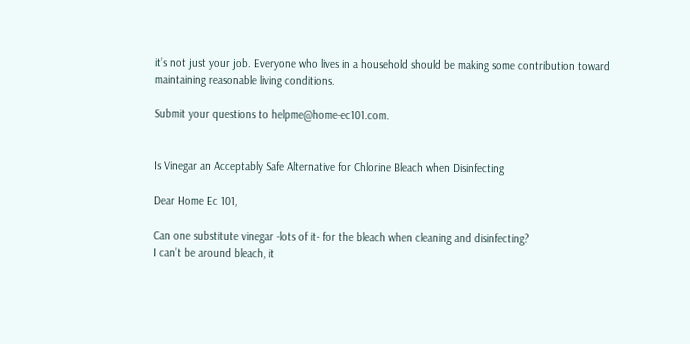it’s not just your job. Everyone who lives in a household should be making some contribution toward maintaining reasonable living conditions.

Submit your questions to helpme@home-ec101.com.


Is Vinegar an Acceptably Safe Alternative for Chlorine Bleach when Disinfecting

Dear Home Ec 101,

Can one substitute vinegar -lots of it- for the bleach when cleaning and disinfecting?
I can’t be around bleach, it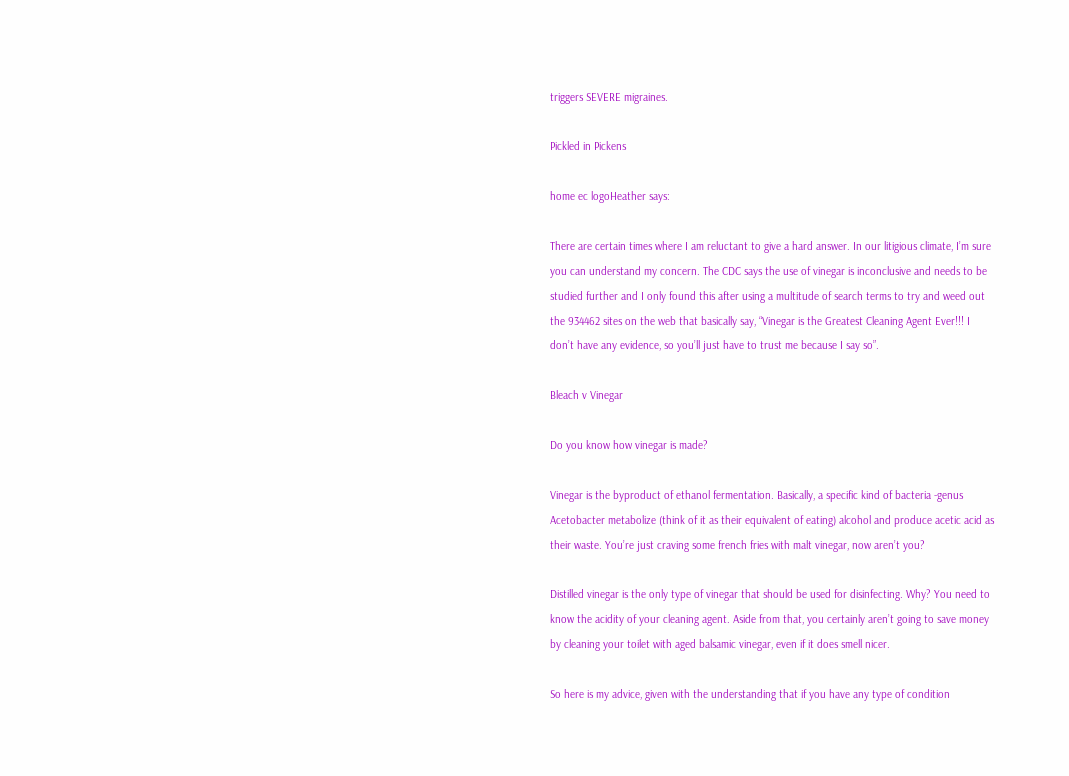triggers SEVERE migraines.

Pickled in Pickens

home ec logoHeather says:

There are certain times where I am reluctant to give a hard answer. In our litigious climate, I’m sure you can understand my concern. The CDC says the use of vinegar is inconclusive and needs to be studied further and I only found this after using a multitude of search terms to try and weed out the 934462 sites on the web that basically say, “Vinegar is the Greatest Cleaning Agent Ever!!! I don’t have any evidence, so you’ll just have to trust me because I say so”.

Bleach v Vinegar

Do you know how vinegar is made?

Vinegar is the byproduct of ethanol fermentation. Basically, a specific kind of bacteria -genus Acetobacter metabolize (think of it as their equivalent of eating) alcohol and produce acetic acid as their waste. You’re just craving some french fries with malt vinegar, now aren’t you?

Distilled vinegar is the only type of vinegar that should be used for disinfecting. Why? You need to know the acidity of your cleaning agent. Aside from that, you certainly aren’t going to save money by cleaning your toilet with aged balsamic vinegar, even if it does smell nicer.

So here is my advice, given with the understanding that if you have any type of condition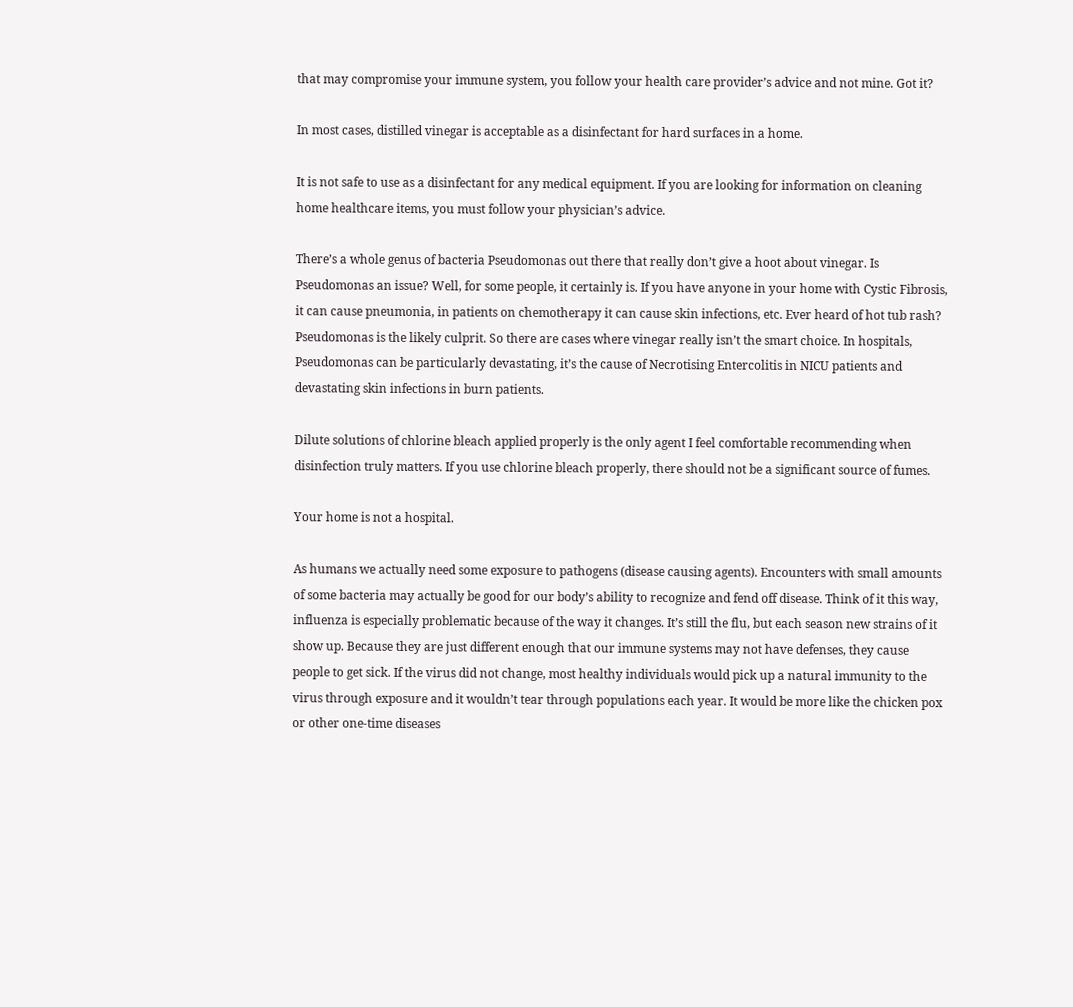that may compromise your immune system, you follow your health care provider’s advice and not mine. Got it?

In most cases, distilled vinegar is acceptable as a disinfectant for hard surfaces in a home.

It is not safe to use as a disinfectant for any medical equipment. If you are looking for information on cleaning home healthcare items, you must follow your physician’s advice.

There’s a whole genus of bacteria Pseudomonas out there that really don’t give a hoot about vinegar. Is Pseudomonas an issue? Well, for some people, it certainly is. If you have anyone in your home with Cystic Fibrosis, it can cause pneumonia, in patients on chemotherapy it can cause skin infections, etc. Ever heard of hot tub rash? Pseudomonas is the likely culprit. So there are cases where vinegar really isn’t the smart choice. In hospitals, Pseudomonas can be particularly devastating, it’s the cause of Necrotising Entercolitis in NICU patients and devastating skin infections in burn patients.

Dilute solutions of chlorine bleach applied properly is the only agent I feel comfortable recommending when disinfection truly matters. If you use chlorine bleach properly, there should not be a significant source of fumes.

Your home is not a hospital.

As humans we actually need some exposure to pathogens (disease causing agents). Encounters with small amounts of some bacteria may actually be good for our body’s ability to recognize and fend off disease. Think of it this way, influenza is especially problematic because of the way it changes. It’s still the flu, but each season new strains of it show up. Because they are just different enough that our immune systems may not have defenses, they cause people to get sick. If the virus did not change, most healthy individuals would pick up a natural immunity to the virus through exposure and it wouldn’t tear through populations each year. It would be more like the chicken pox or other one-time diseases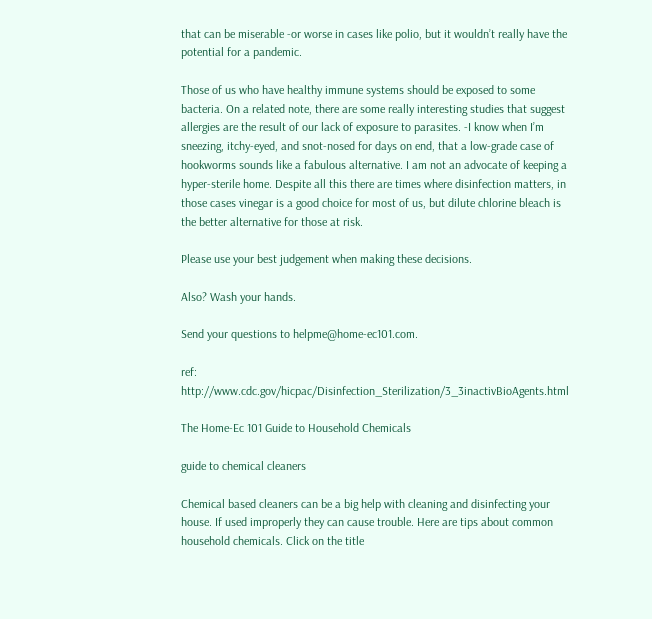that can be miserable -or worse in cases like polio, but it wouldn’t really have the potential for a pandemic.

Those of us who have healthy immune systems should be exposed to some bacteria. On a related note, there are some really interesting studies that suggest allergies are the result of our lack of exposure to parasites. -I know when I’m sneezing, itchy-eyed, and snot-nosed for days on end, that a low-grade case of hookworms sounds like a fabulous alternative. I am not an advocate of keeping a hyper-sterile home. Despite all this there are times where disinfection matters, in those cases vinegar is a good choice for most of us, but dilute chlorine bleach is the better alternative for those at risk.

Please use your best judgement when making these decisions.

Also? Wash your hands.

Send your questions to helpme@home-ec101.com.

ref: http://www.cdc.gov/hicpac/Disinfection_Sterilization/3_3inactivBioAgents.html

The Home-Ec 101 Guide to Household Chemicals

guide to chemical cleaners

Chemical based cleaners can be a big help with cleaning and disinfecting your house. If used improperly they can cause trouble. Here are tips about common household chemicals. Click on the title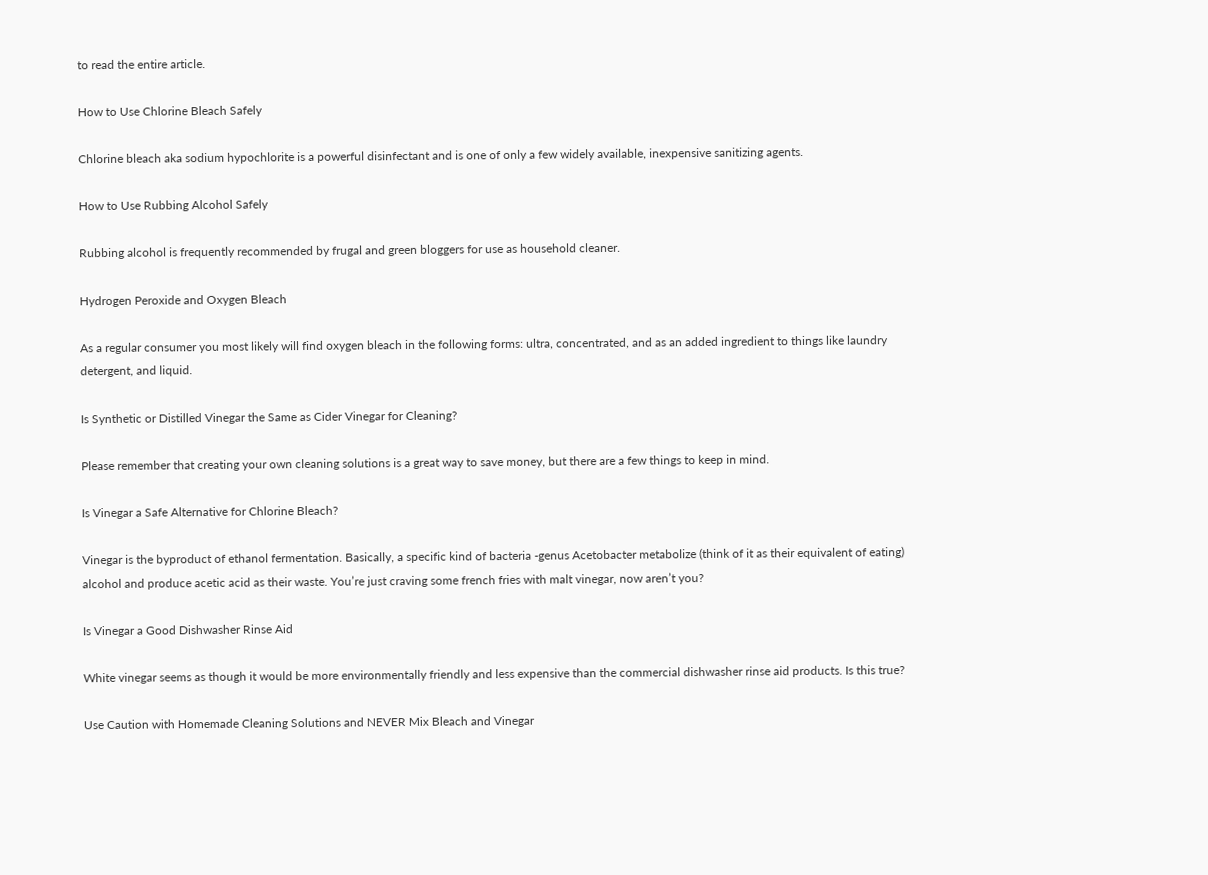to read the entire article.

How to Use Chlorine Bleach Safely

Chlorine bleach aka sodium hypochlorite is a powerful disinfectant and is one of only a few widely available, inexpensive sanitizing agents.

How to Use Rubbing Alcohol Safely

Rubbing alcohol is frequently recommended by frugal and green bloggers for use as household cleaner.

Hydrogen Peroxide and Oxygen Bleach

As a regular consumer you most likely will find oxygen bleach in the following forms: ultra, concentrated, and as an added ingredient to things like laundry detergent, and liquid.

Is Synthetic or Distilled Vinegar the Same as Cider Vinegar for Cleaning?

Please remember that creating your own cleaning solutions is a great way to save money, but there are a few things to keep in mind.

Is Vinegar a Safe Alternative for Chlorine Bleach?

Vinegar is the byproduct of ethanol fermentation. Basically, a specific kind of bacteria -genus Acetobacter metabolize (think of it as their equivalent of eating) alcohol and produce acetic acid as their waste. You’re just craving some french fries with malt vinegar, now aren’t you?

Is Vinegar a Good Dishwasher Rinse Aid

White vinegar seems as though it would be more environmentally friendly and less expensive than the commercial dishwasher rinse aid products. Is this true?

Use Caution with Homemade Cleaning Solutions and NEVER Mix Bleach and Vinegar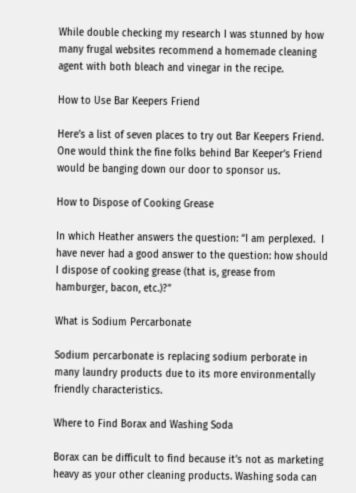While double checking my research I was stunned by how many frugal websites recommend a homemade cleaning agent with both bleach and vinegar in the recipe.

How to Use Bar Keepers Friend

Here’s a list of seven places to try out Bar Keepers Friend. One would think the fine folks behind Bar Keeper’s Friend would be banging down our door to sponsor us.

How to Dispose of Cooking Grease

In which Heather answers the question: “I am perplexed.  I have never had a good answer to the question: how should I dispose of cooking grease (that is, grease from hamburger, bacon, etc.)?”

What is Sodium Percarbonate

Sodium percarbonate is replacing sodium perborate in many laundry products due to its more environmentally friendly characteristics.

Where to Find Borax and Washing Soda

Borax can be difficult to find because it’s not as marketing heavy as your other cleaning products. Washing soda can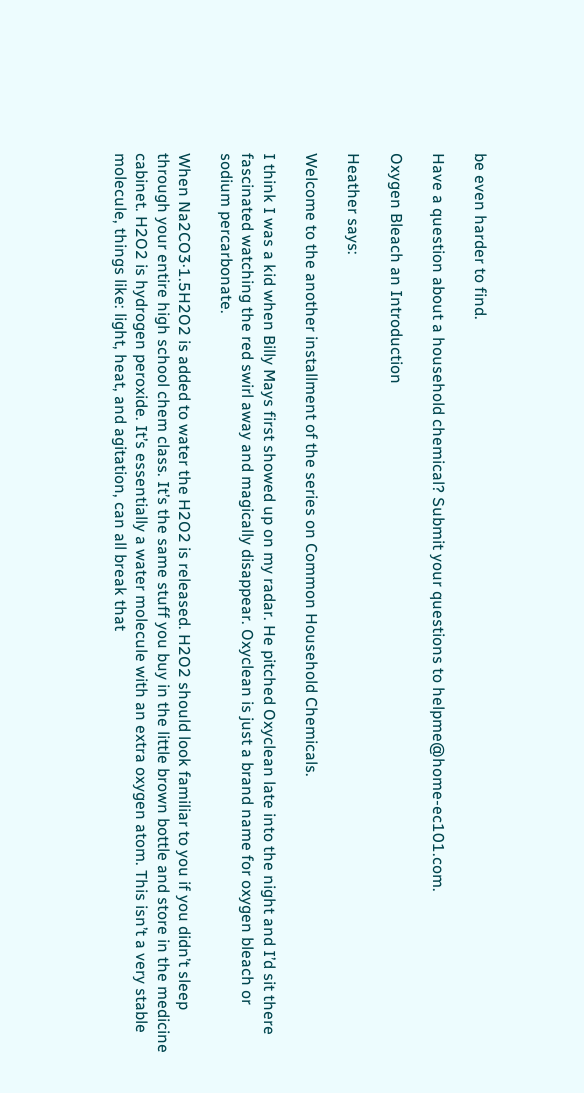be even harder to find.

Have a question about a household chemical? Submit your questions to helpme@home-ec101.com.

Oxygen Bleach an Introduction

Heather says:

Welcome to the another installment of the series on Common Household Chemicals.

I think I was a kid when Billy Mays first showed up on my radar. He pitched Oxyclean late into the night and I’d sit there fascinated watching the red swirl away and magically disappear. Oxyclean is just a brand name for oxygen bleach or sodium percarbonate.

When Na2CO3·1.5H2O2 is added to water the H2O2 is released. H2O2 should look familiar to you if you didn’t sleep through your entire high school chem class. It’s the same stuff you buy in the little brown bottle and store in the medicine cabinet. H2O2 is hydrogen peroxide. It’s essentially a water molecule with an extra oxygen atom. This isn’t a very stable molecule, things like: light, heat, and agitation, can all break that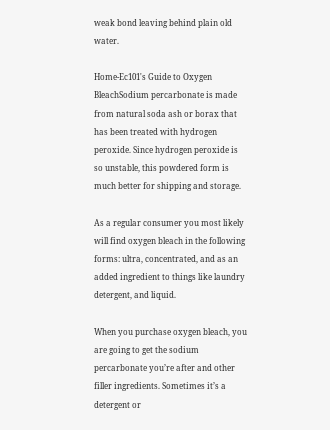weak bond leaving behind plain old water.

Home-Ec101's Guide to Oxygen BleachSodium percarbonate is made from natural soda ash or borax that has been treated with hydrogen peroxide. Since hydrogen peroxide is so unstable, this powdered form is much better for shipping and storage.

As a regular consumer you most likely will find oxygen bleach in the following forms: ultra, concentrated, and as an added ingredient to things like laundry detergent, and liquid.

When you purchase oxygen bleach, you are going to get the sodium percarbonate you’re after and other filler ingredients. Sometimes it’s a detergent or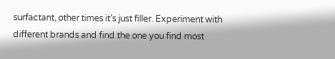surfactant, other times it’s just filler. Experiment with different brands and find the one you find most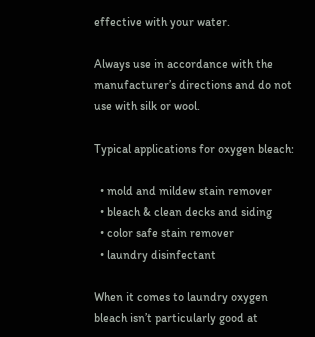effective with your water.

Always use in accordance with the manufacturer’s directions and do not use with silk or wool.

Typical applications for oxygen bleach:

  • mold and mildew stain remover
  • bleach & clean decks and siding
  • color safe stain remover
  • laundry disinfectant

When it comes to laundry oxygen bleach isn’t particularly good at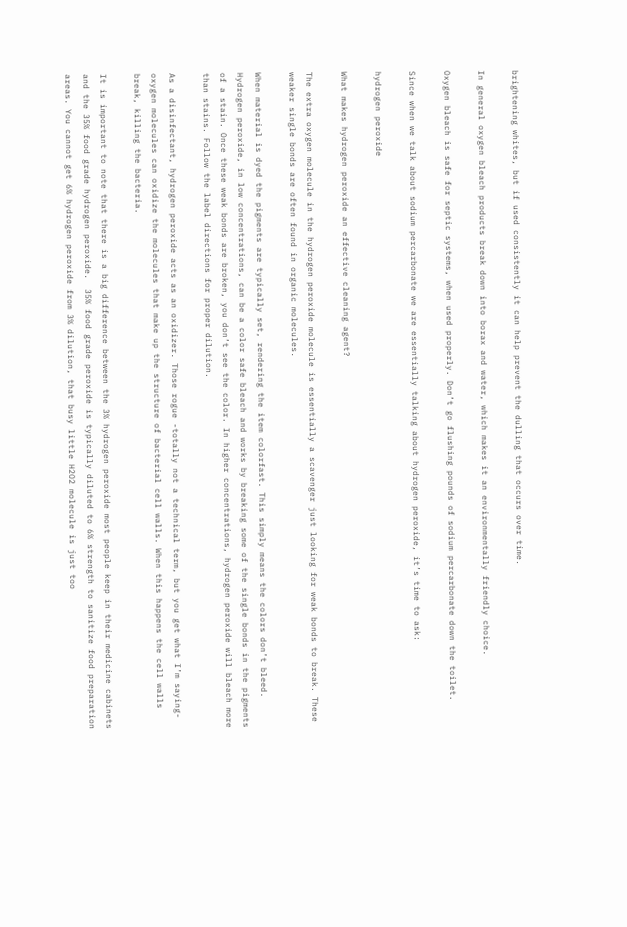brightening whites, but if used consistently it can help prevent the dulling that occurs over time.

In general oxygen bleach products break down into borax and water, which makes it an environmentally friendly choice.

Oxygen bleach is safe for septic systems, when used properly. Don’t go flushing pounds of sodium percarbonate down the toilet.

Since when we talk about sodium percarbonate we are essentially talking about hydrogen peroxide, it’s time to ask:

hydrogen peroxide

What makes hydrogen peroxide an effective cleaning agent?

The extra oxygen molecule in the hydrogen peroxide molecule is essentially a scavenger just looking for weak bonds to break. These weaker single bonds are often found in organic molecules.

When material is dyed the pigments are typically set, rendering the item colorfast. This simply means the colors don’t bleed. Hydrogen peroxide, in low concentrations, can be a color safe bleach and works by breaking some of the single bonds in the pigments of a stain. Once these weak bonds are broken, you don’t see the color. In higher concentrations, hydrogen peroxide will bleach more than stains. Follow the label directions for proper dilution.

As a disinfectant, hydrogen peroxide acts as an oxidizer. Those rogue -totally not a technical term, but you get what I’m saying- oxygen molecules can oxidize the molecules that make up the structure of bacterial cell walls. When this happens the cell walls break, killing the bacteria.

It is important to note that there is a big difference between the 3% hydrogen peroxide most people keep in their medicine cabinets and the 35% food grade hydrogen peroxide.  35% food grade peroxide is typically diluted to 6% strength to sanitize food preparation areas. You cannot get 6% hydrogen peroxide from 3% dilution, that busy little H2O2 molecule is just too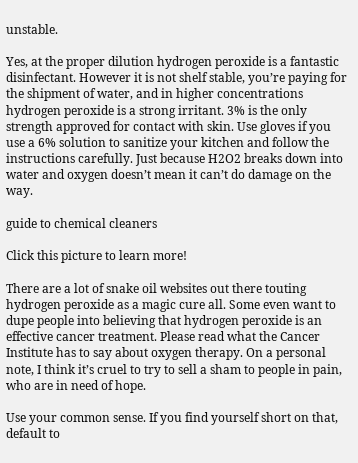unstable.

Yes, at the proper dilution hydrogen peroxide is a fantastic disinfectant. However it is not shelf stable, you’re paying for the shipment of water, and in higher concentrations hydrogen peroxide is a strong irritant. 3% is the only strength approved for contact with skin. Use gloves if you use a 6% solution to sanitize your kitchen and follow the instructions carefully. Just because H2O2 breaks down into water and oxygen doesn’t mean it can’t do damage on the way.

guide to chemical cleaners

Click this picture to learn more!

There are a lot of snake oil websites out there touting hydrogen peroxide as a magic cure all. Some even want to dupe people into believing that hydrogen peroxide is an effective cancer treatment. Please read what the Cancer Institute has to say about oxygen therapy. On a personal note, I think it’s cruel to try to sell a sham to people in pain, who are in need of hope.

Use your common sense. If you find yourself short on that, default to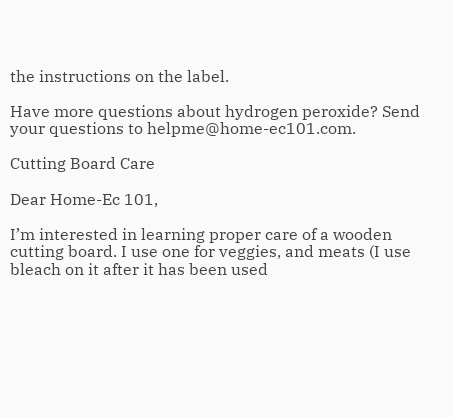the instructions on the label.

Have more questions about hydrogen peroxide? Send your questions to helpme@home-ec101.com.

Cutting Board Care

Dear Home-Ec 101,

I’m interested in learning proper care of a wooden cutting board. I use one for veggies, and meats (I use bleach on it after it has been used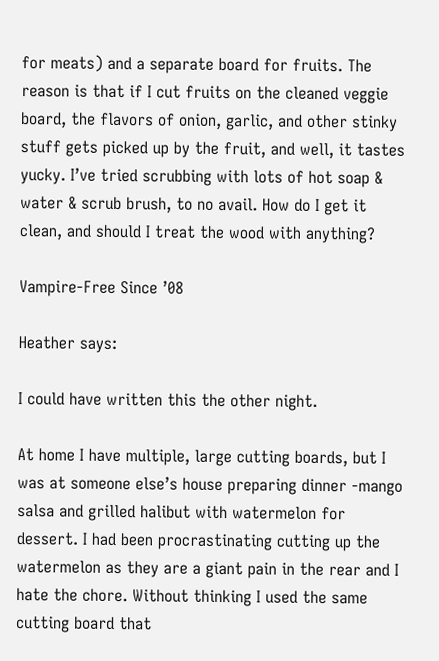for meats) and a separate board for fruits. The reason is that if I cut fruits on the cleaned veggie board, the flavors of onion, garlic, and other stinky stuff gets picked up by the fruit, and well, it tastes yucky. I’ve tried scrubbing with lots of hot soap & water & scrub brush, to no avail. How do I get it clean, and should I treat the wood with anything?

Vampire-Free Since ’08

Heather says:

I could have written this the other night.

At home I have multiple, large cutting boards, but I was at someone else’s house preparing dinner -mango salsa and grilled halibut with watermelon for dessert. I had been procrastinating cutting up the watermelon as they are a giant pain in the rear and I hate the chore. Without thinking I used the same cutting board that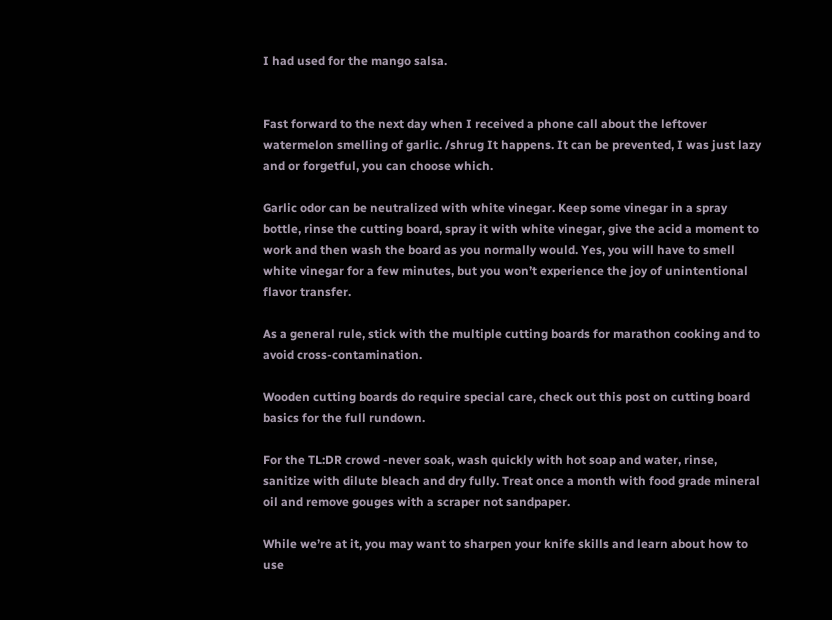I had used for the mango salsa.


Fast forward to the next day when I received a phone call about the leftover watermelon smelling of garlic. /shrug It happens. It can be prevented, I was just lazy and or forgetful, you can choose which.

Garlic odor can be neutralized with white vinegar. Keep some vinegar in a spray bottle, rinse the cutting board, spray it with white vinegar, give the acid a moment to work and then wash the board as you normally would. Yes, you will have to smell white vinegar for a few minutes, but you won’t experience the joy of unintentional flavor transfer.

As a general rule, stick with the multiple cutting boards for marathon cooking and to avoid cross-contamination.

Wooden cutting boards do require special care, check out this post on cutting board basics for the full rundown.

For the TL:DR crowd -never soak, wash quickly with hot soap and water, rinse, sanitize with dilute bleach and dry fully. Treat once a month with food grade mineral oil and remove gouges with a scraper not sandpaper.

While we’re at it, you may want to sharpen your knife skills and learn about how to use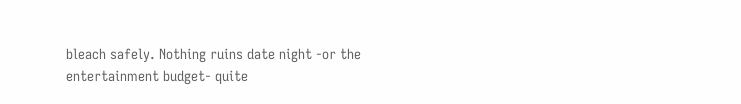bleach safely. Nothing ruins date night -or the entertainment budget- quite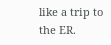like a trip to the ER.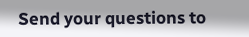Send your questions to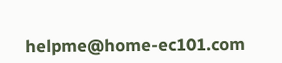helpme@home-ec101.com